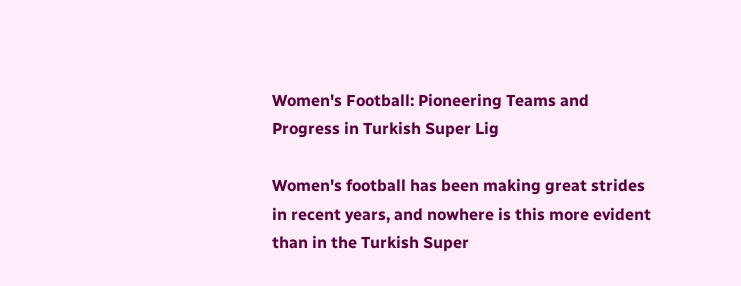Women's Football: Pioneering Teams and Progress in Turkish Super Lig

Women's football has been making great strides in recent years, and nowhere is this more evident than in the Turkish Super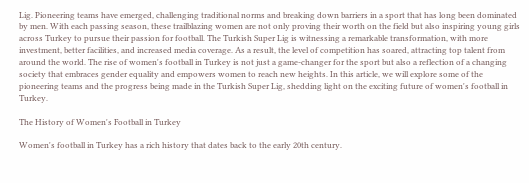Lig. Pioneering teams have emerged, challenging traditional norms and breaking down barriers in a sport that has long been dominated by men. With each passing season, these trailblazing women are not only proving their worth on the field but also inspiring young girls across Turkey to pursue their passion for football. The Turkish Super Lig is witnessing a remarkable transformation, with more investment, better facilities, and increased media coverage. As a result, the level of competition has soared, attracting top talent from around the world. The rise of women's football in Turkey is not just a game-changer for the sport but also a reflection of a changing society that embraces gender equality and empowers women to reach new heights. In this article, we will explore some of the pioneering teams and the progress being made in the Turkish Super Lig, shedding light on the exciting future of women's football in Turkey.

The History of Women's Football in Turkey

Women's football in Turkey has a rich history that dates back to the early 20th century.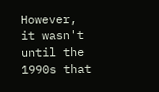However, it wasn't until the 1990s that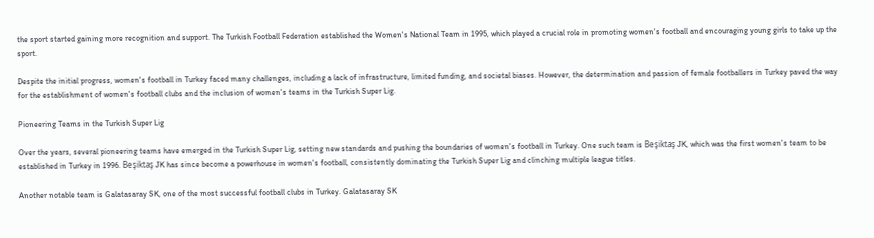the sport started gaining more recognition and support. The Turkish Football Federation established the Women's National Team in 1995, which played a crucial role in promoting women's football and encouraging young girls to take up the sport.

Despite the initial progress, women's football in Turkey faced many challenges, including a lack of infrastructure, limited funding, and societal biases. However, the determination and passion of female footballers in Turkey paved the way for the establishment of women's football clubs and the inclusion of women's teams in the Turkish Super Lig.

Pioneering Teams in the Turkish Super Lig

Over the years, several pioneering teams have emerged in the Turkish Super Lig, setting new standards and pushing the boundaries of women's football in Turkey. One such team is Beşiktaş JK, which was the first women's team to be established in Turkey in 1996. Beşiktaş JK has since become a powerhouse in women's football, consistently dominating the Turkish Super Lig and clinching multiple league titles.

Another notable team is Galatasaray SK, one of the most successful football clubs in Turkey. Galatasaray SK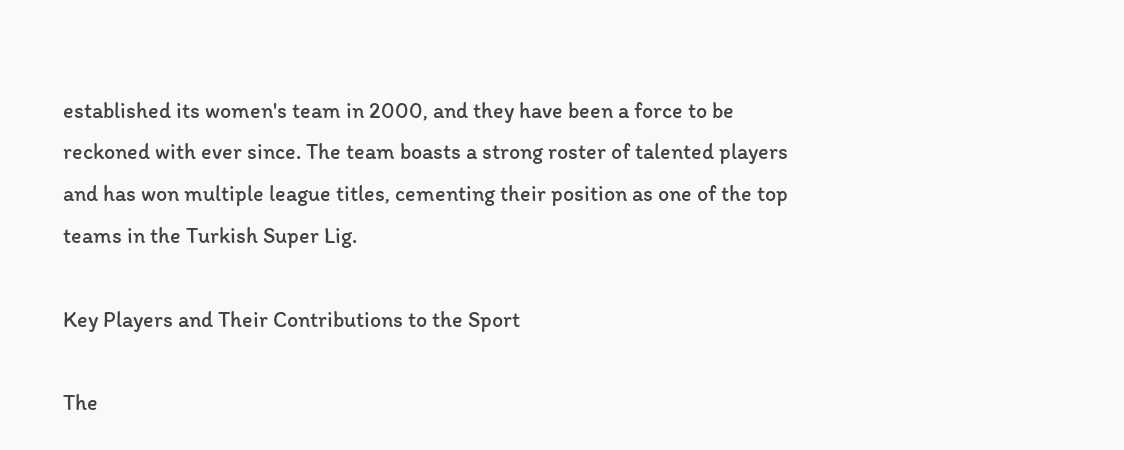established its women's team in 2000, and they have been a force to be reckoned with ever since. The team boasts a strong roster of talented players and has won multiple league titles, cementing their position as one of the top teams in the Turkish Super Lig.

Key Players and Their Contributions to the Sport

The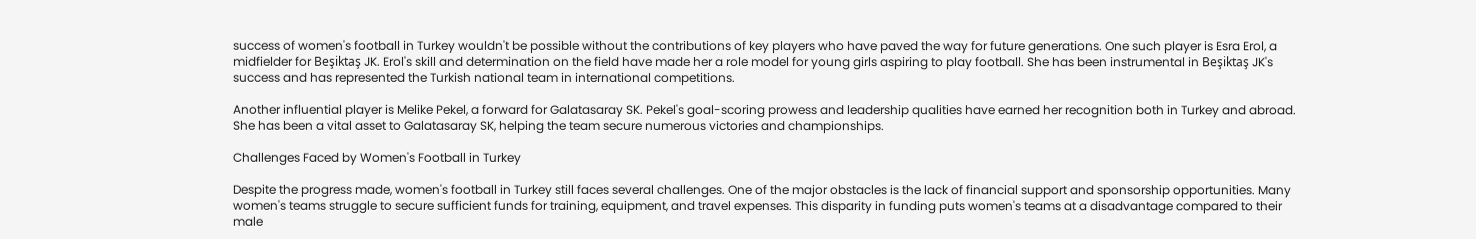success of women's football in Turkey wouldn't be possible without the contributions of key players who have paved the way for future generations. One such player is Esra Erol, a midfielder for Beşiktaş JK. Erol's skill and determination on the field have made her a role model for young girls aspiring to play football. She has been instrumental in Beşiktaş JK's success and has represented the Turkish national team in international competitions.

Another influential player is Melike Pekel, a forward for Galatasaray SK. Pekel's goal-scoring prowess and leadership qualities have earned her recognition both in Turkey and abroad. She has been a vital asset to Galatasaray SK, helping the team secure numerous victories and championships.

Challenges Faced by Women's Football in Turkey

Despite the progress made, women's football in Turkey still faces several challenges. One of the major obstacles is the lack of financial support and sponsorship opportunities. Many women's teams struggle to secure sufficient funds for training, equipment, and travel expenses. This disparity in funding puts women's teams at a disadvantage compared to their male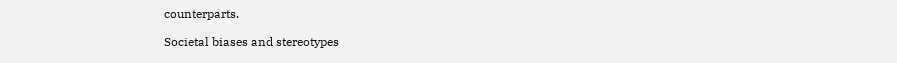counterparts.

Societal biases and stereotypes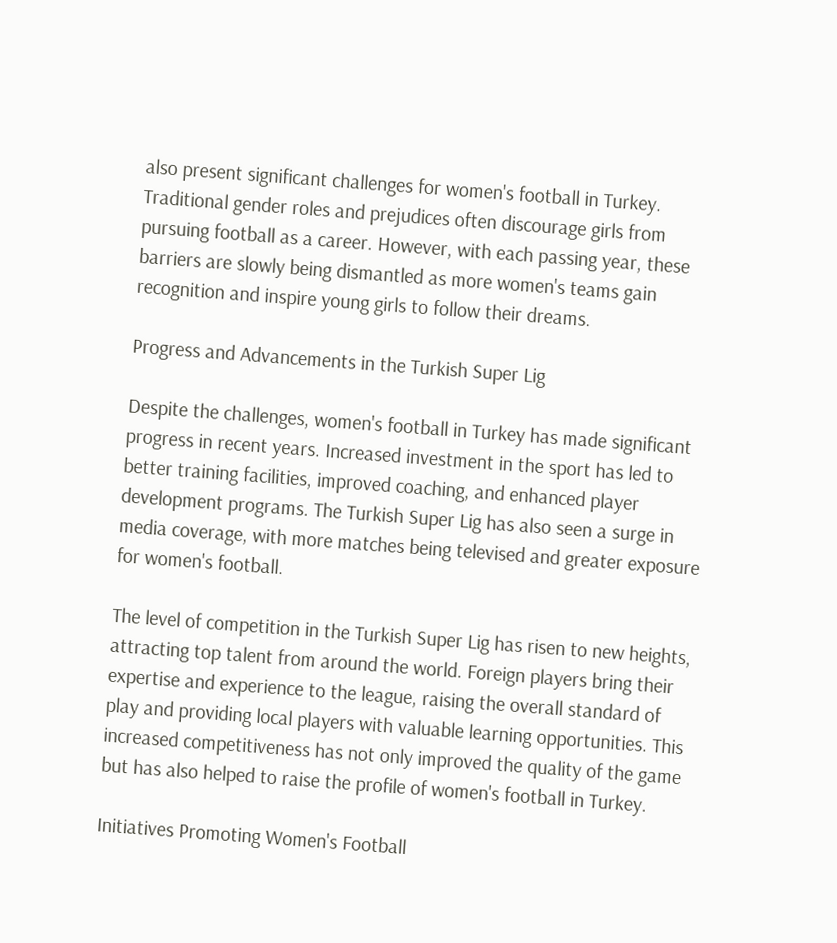also present significant challenges for women's football in Turkey. Traditional gender roles and prejudices often discourage girls from pursuing football as a career. However, with each passing year, these barriers are slowly being dismantled as more women's teams gain recognition and inspire young girls to follow their dreams.

Progress and Advancements in the Turkish Super Lig

Despite the challenges, women's football in Turkey has made significant progress in recent years. Increased investment in the sport has led to better training facilities, improved coaching, and enhanced player development programs. The Turkish Super Lig has also seen a surge in media coverage, with more matches being televised and greater exposure for women's football.

The level of competition in the Turkish Super Lig has risen to new heights, attracting top talent from around the world. Foreign players bring their expertise and experience to the league, raising the overall standard of play and providing local players with valuable learning opportunities. This increased competitiveness has not only improved the quality of the game but has also helped to raise the profile of women's football in Turkey.

Initiatives Promoting Women's Football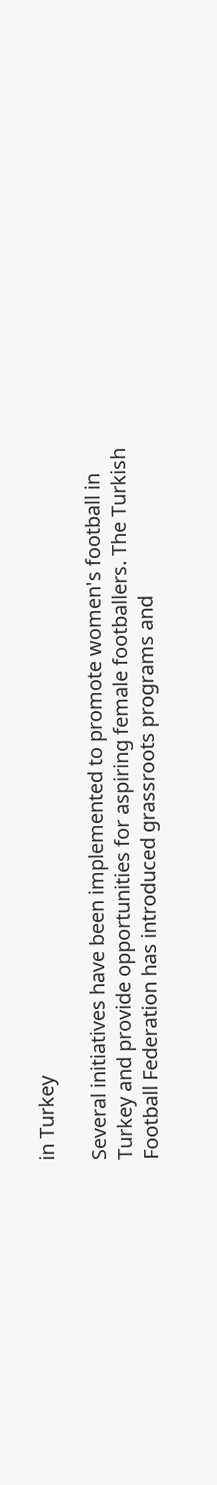in Turkey

Several initiatives have been implemented to promote women's football in Turkey and provide opportunities for aspiring female footballers. The Turkish Football Federation has introduced grassroots programs and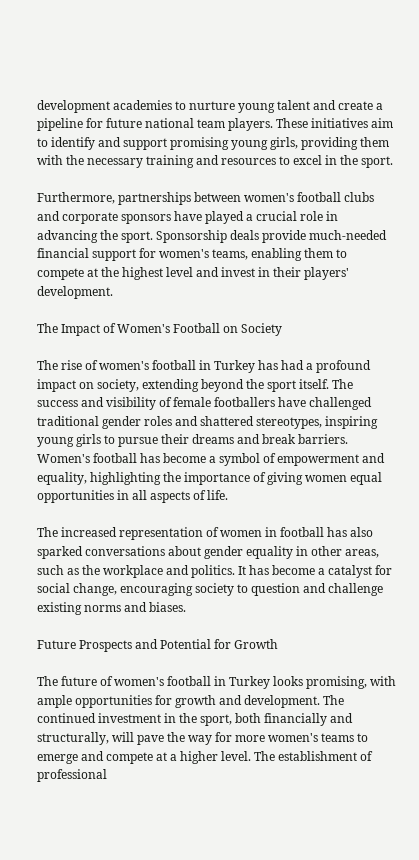development academies to nurture young talent and create a pipeline for future national team players. These initiatives aim to identify and support promising young girls, providing them with the necessary training and resources to excel in the sport.

Furthermore, partnerships between women's football clubs and corporate sponsors have played a crucial role in advancing the sport. Sponsorship deals provide much-needed financial support for women's teams, enabling them to compete at the highest level and invest in their players' development.

The Impact of Women's Football on Society

The rise of women's football in Turkey has had a profound impact on society, extending beyond the sport itself. The success and visibility of female footballers have challenged traditional gender roles and shattered stereotypes, inspiring young girls to pursue their dreams and break barriers. Women's football has become a symbol of empowerment and equality, highlighting the importance of giving women equal opportunities in all aspects of life.

The increased representation of women in football has also sparked conversations about gender equality in other areas, such as the workplace and politics. It has become a catalyst for social change, encouraging society to question and challenge existing norms and biases.

Future Prospects and Potential for Growth

The future of women's football in Turkey looks promising, with ample opportunities for growth and development. The continued investment in the sport, both financially and structurally, will pave the way for more women's teams to emerge and compete at a higher level. The establishment of professional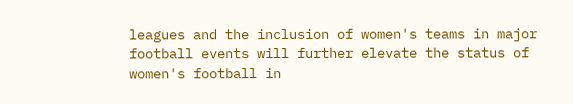leagues and the inclusion of women's teams in major football events will further elevate the status of women's football in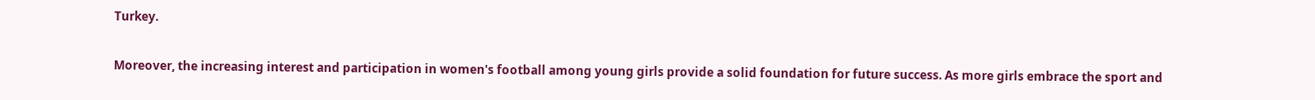Turkey.

Moreover, the increasing interest and participation in women's football among young girls provide a solid foundation for future success. As more girls embrace the sport and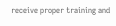receive proper training and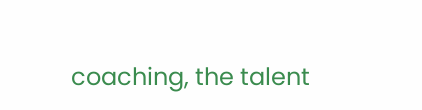coaching, the talent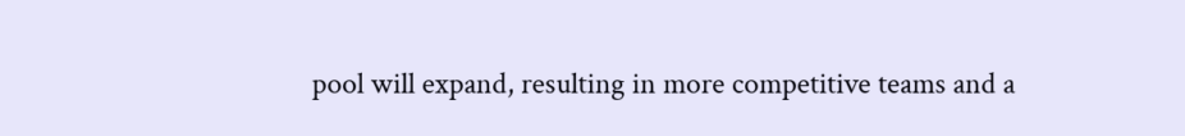pool will expand, resulting in more competitive teams and a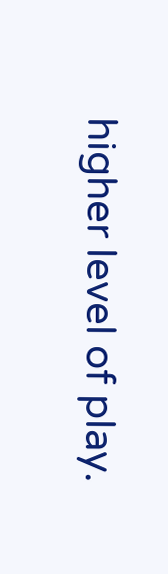higher level of play.